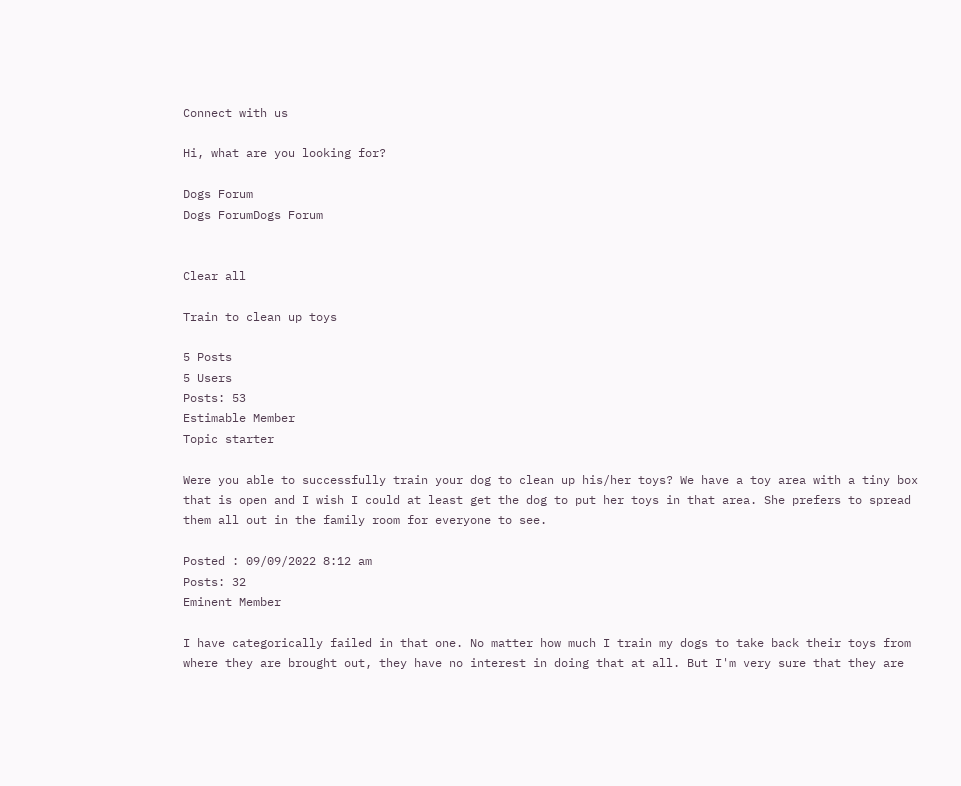Connect with us

Hi, what are you looking for?

Dogs Forum
Dogs ForumDogs Forum


Clear all

Train to clean up toys

5 Posts
5 Users
Posts: 53
Estimable Member
Topic starter

Were you able to successfully train your dog to clean up his/her toys? We have a toy area with a tiny box that is open and I wish I could at least get the dog to put her toys in that area. She prefers to spread them all out in the family room for everyone to see.

Posted : 09/09/2022 8:12 am
Posts: 32
Eminent Member

I have categorically failed in that one. No matter how much I train my dogs to take back their toys from where they are brought out, they have no interest in doing that at all. But I'm very sure that they are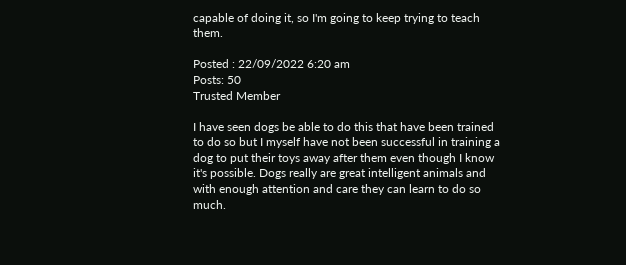capable of doing it, so I'm going to keep trying to teach them.

Posted : 22/09/2022 6:20 am
Posts: 50
Trusted Member

I have seen dogs be able to do this that have been trained to do so but I myself have not been successful in training a dog to put their toys away after them even though I know it's possible. Dogs really are great intelligent animals and with enough attention and care they can learn to do so much.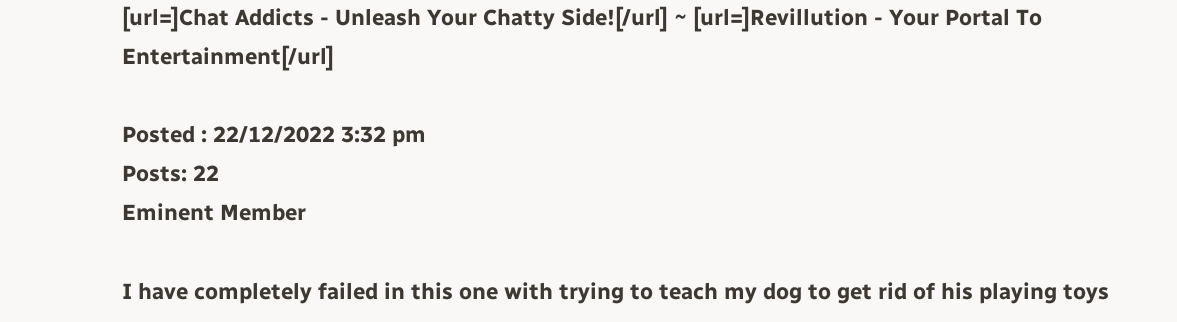[url=]Chat Addicts - Unleash Your Chatty Side![/url] ~ [url=]Revillution - Your Portal To Entertainment[/url]

Posted : 22/12/2022 3:32 pm
Posts: 22
Eminent Member

I have completely failed in this one with trying to teach my dog to get rid of his playing toys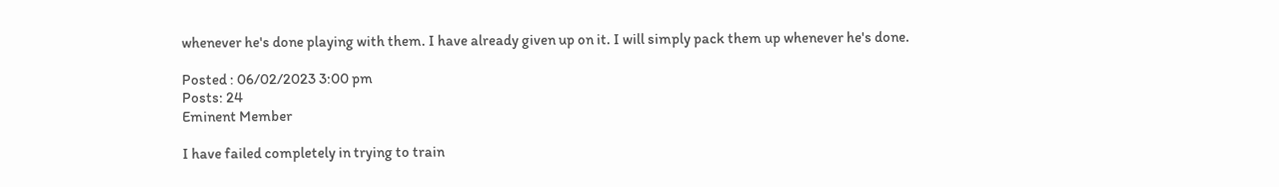whenever he's done playing with them. I have already given up on it. I will simply pack them up whenever he's done.

Posted : 06/02/2023 3:00 pm
Posts: 24
Eminent Member

I have failed completely in trying to train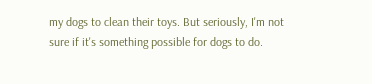my dogs to clean their toys. But seriously, I'm not sure if it's something possible for dogs to do.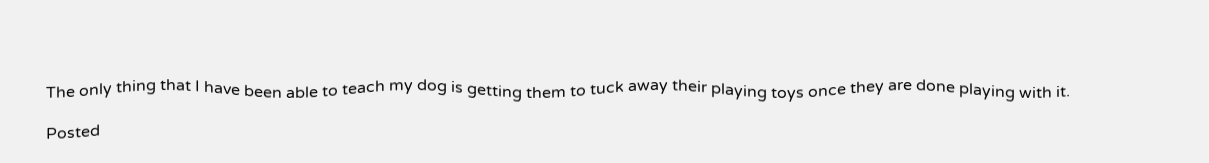The only thing that I have been able to teach my dog is getting them to tuck away their playing toys once they are done playing with it.

Posted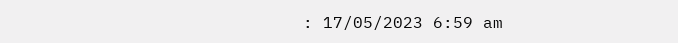: 17/05/2023 6:59 am